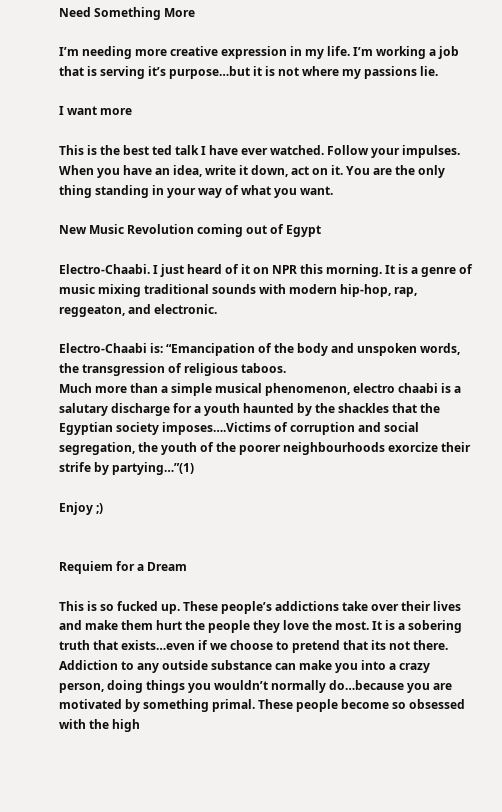Need Something More

I’m needing more creative expression in my life. I’m working a job that is serving it’s purpose…but it is not where my passions lie.

I want more

This is the best ted talk I have ever watched. Follow your impulses. When you have an idea, write it down, act on it. You are the only thing standing in your way of what you want.

New Music Revolution coming out of Egypt

Electro-Chaabi. I just heard of it on NPR this morning. It is a genre of music mixing traditional sounds with modern hip-hop, rap, reggeaton, and electronic.

Electro-Chaabi is: “Emancipation of the body and unspoken words, the transgression of religious taboos.
Much more than a simple musical phenomenon, electro chaabi is a salutary discharge for a youth haunted by the shackles that the Egyptian society imposes….Victims of corruption and social segregation, the youth of the poorer neighbourhoods exorcize their strife by partying…”(1)

Enjoy ;)


Requiem for a Dream

This is so fucked up. These people’s addictions take over their lives and make them hurt the people they love the most. It is a sobering truth that exists…even if we choose to pretend that its not there. Addiction to any outside substance can make you into a crazy person, doing things you wouldn’t normally do…because you are motivated by something primal. These people become so obsessed with the high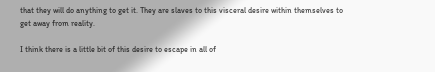that they will do anything to get it. They are slaves to this visceral desire within themselves to get away from reality.

I think there is a little bit of this desire to escape in all of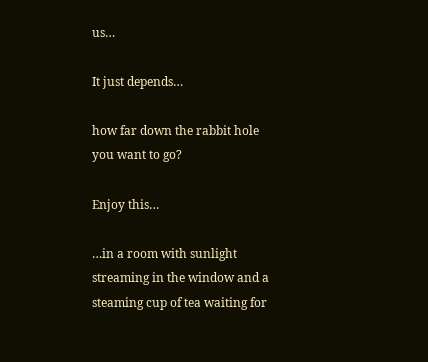us…

It just depends…

how far down the rabbit hole you want to go?

Enjoy this…

…in a room with sunlight streaming in the window and a steaming cup of tea waiting for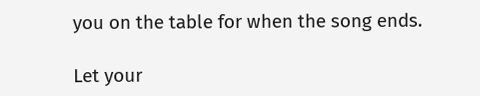you on the table for when the song ends.

Let your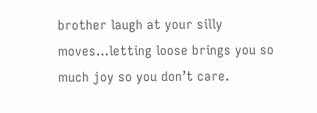brother laugh at your silly moves…letting loose brings you so much joy so you don’t care.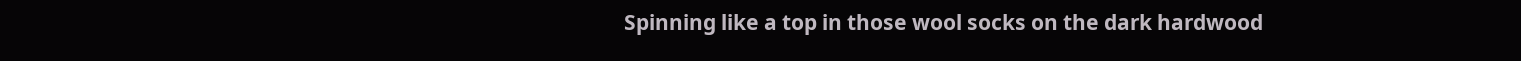Spinning like a top in those wool socks on the dark hardwood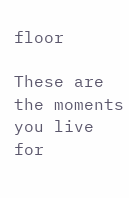floor

These are the moments you live for